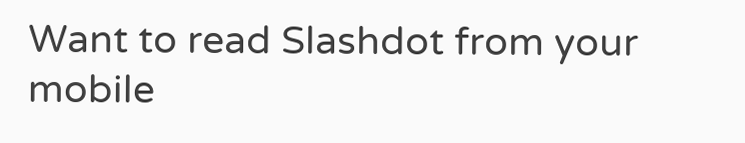Want to read Slashdot from your mobile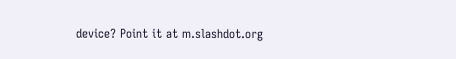device? Point it at m.slashdot.org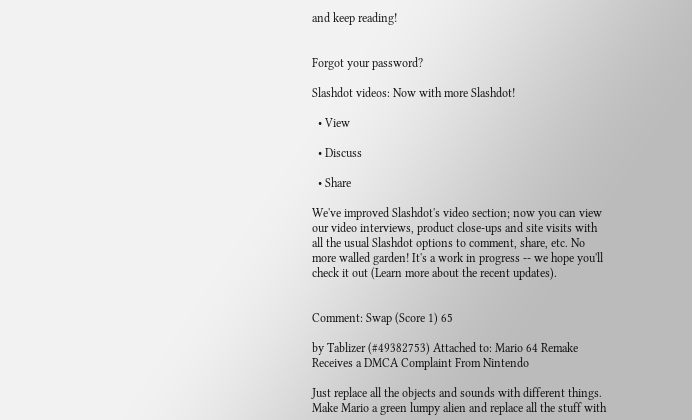and keep reading!


Forgot your password?

Slashdot videos: Now with more Slashdot!

  • View

  • Discuss

  • Share

We've improved Slashdot's video section; now you can view our video interviews, product close-ups and site visits with all the usual Slashdot options to comment, share, etc. No more walled garden! It's a work in progress -- we hope you'll check it out (Learn more about the recent updates).


Comment: Swap (Score 1) 65

by Tablizer (#49382753) Attached to: Mario 64 Remake Receives a DMCA Complaint From Nintendo

Just replace all the objects and sounds with different things. Make Mario a green lumpy alien and replace all the stuff with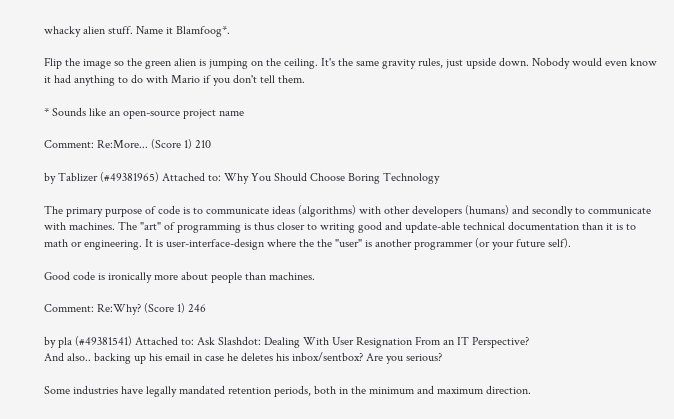whacky alien stuff. Name it Blamfoog*.

Flip the image so the green alien is jumping on the ceiling. It's the same gravity rules, just upside down. Nobody would even know it had anything to do with Mario if you don't tell them.

* Sounds like an open-source project name

Comment: Re:More... (Score 1) 210

by Tablizer (#49381965) Attached to: Why You Should Choose Boring Technology

The primary purpose of code is to communicate ideas (algorithms) with other developers (humans) and secondly to communicate with machines. The "art" of programming is thus closer to writing good and update-able technical documentation than it is to math or engineering. It is user-interface-design where the the "user" is another programmer (or your future self).

Good code is ironically more about people than machines.

Comment: Re:Why? (Score 1) 246

by pla (#49381541) Attached to: Ask Slashdot: Dealing With User Resignation From an IT Perspective?
And also.. backing up his email in case he deletes his inbox/sentbox? Are you serious?

Some industries have legally mandated retention periods, both in the minimum and maximum direction.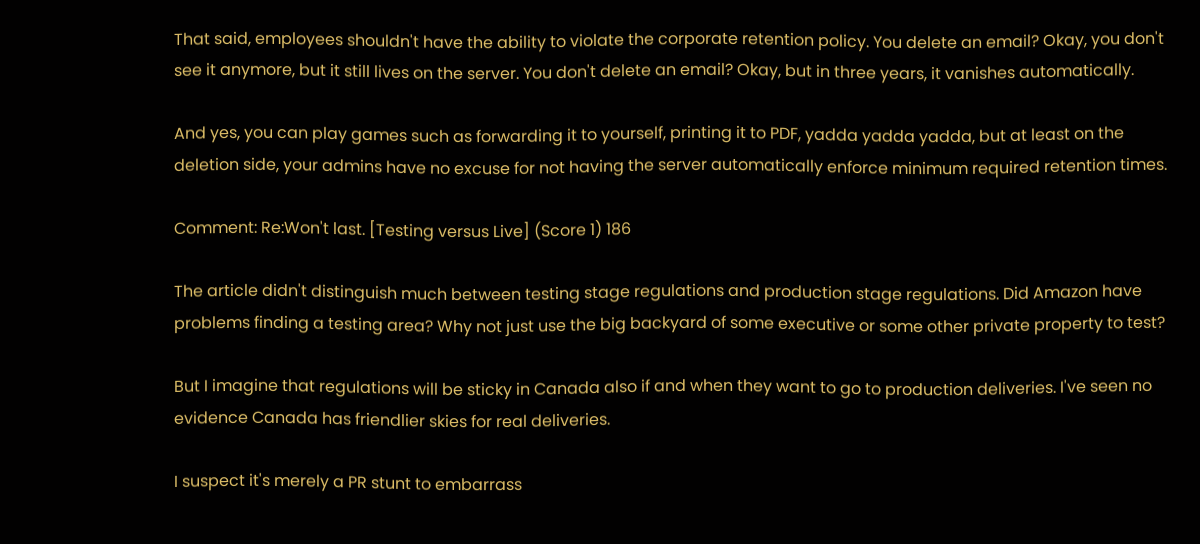That said, employees shouldn't have the ability to violate the corporate retention policy. You delete an email? Okay, you don't see it anymore, but it still lives on the server. You don't delete an email? Okay, but in three years, it vanishes automatically.

And yes, you can play games such as forwarding it to yourself, printing it to PDF, yadda yadda yadda, but at least on the deletion side, your admins have no excuse for not having the server automatically enforce minimum required retention times.

Comment: Re:Won't last. [Testing versus Live] (Score 1) 186

The article didn't distinguish much between testing stage regulations and production stage regulations. Did Amazon have problems finding a testing area? Why not just use the big backyard of some executive or some other private property to test?

But I imagine that regulations will be sticky in Canada also if and when they want to go to production deliveries. I've seen no evidence Canada has friendlier skies for real deliveries.

I suspect it's merely a PR stunt to embarrass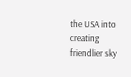the USA into creating friendlier sky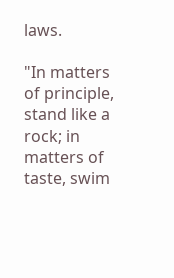laws.

"In matters of principle, stand like a rock; in matters of taste, swim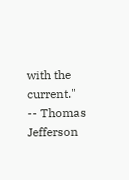with the current." -- Thomas Jefferson